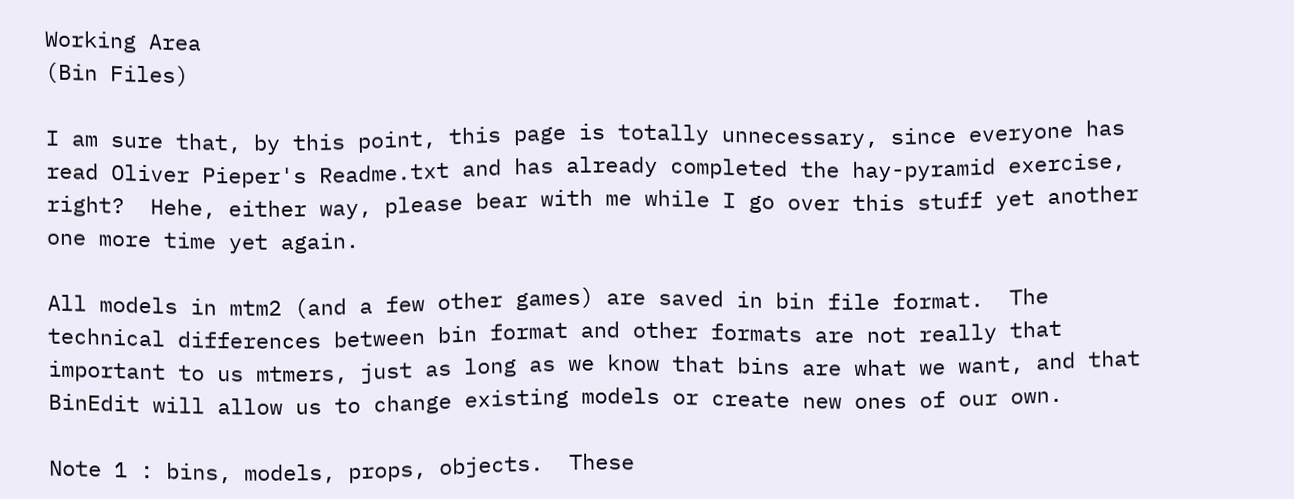Working Area
(Bin Files)

I am sure that, by this point, this page is totally unnecessary, since everyone has read Oliver Pieper's Readme.txt and has already completed the hay-pyramid exercise, right?  Hehe, either way, please bear with me while I go over this stuff yet another one more time yet again.

All models in mtm2 (and a few other games) are saved in bin file format.  The technical differences between bin format and other formats are not really that important to us mtmers, just as long as we know that bins are what we want, and that BinEdit will allow us to change existing models or create new ones of our own.

Note 1 : bins, models, props, objects.  These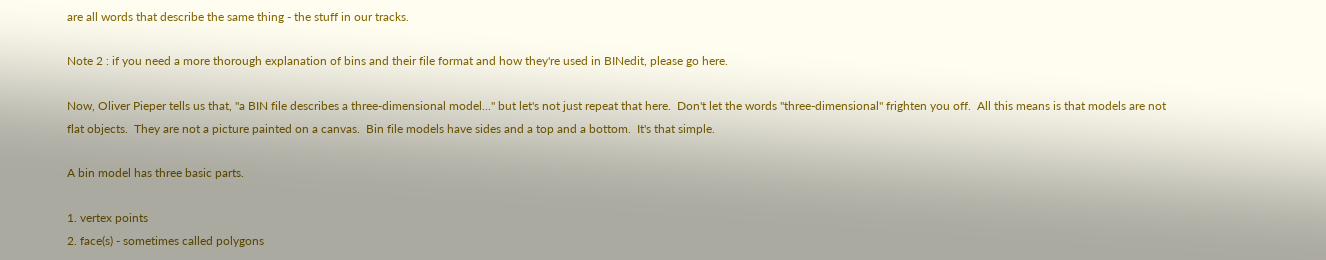are all words that describe the same thing - the stuff in our tracks.

Note 2 : if you need a more thorough explanation of bins and their file format and how they're used in BINedit, please go here.

Now, Oliver Pieper tells us that, "a BIN file describes a three-dimensional model..." but let's not just repeat that here.  Don't let the words "three-dimensional" frighten you off.  All this means is that models are not flat objects.  They are not a picture painted on a canvas.  Bin file models have sides and a top and a bottom.  It's that simple.

A bin model has three basic parts.

1. vertex points
2. face(s) - sometimes called polygons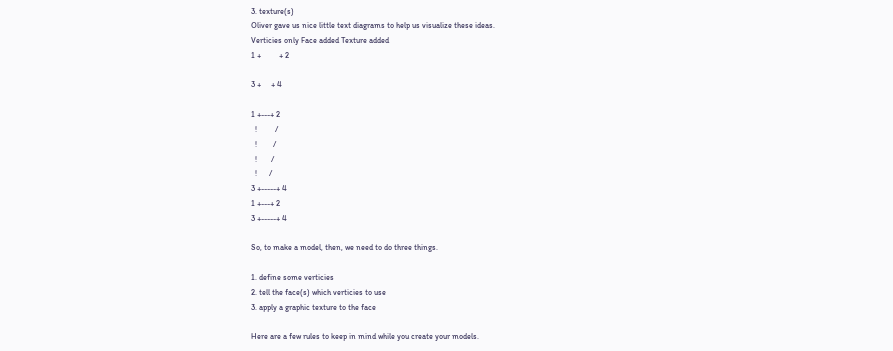3. texture(s)
Oliver gave us nice little text diagrams to help us visualize these ideas.
Verticies only Face added Texture added
1 +         + 2

3 +     + 4

1 +---+ 2
  !         /
  !        /
  !       /
  !      /
3 +-----+ 4
1 +---+ 2
3 +-----+ 4

So, to make a model, then, we need to do three things.

1. define some verticies
2. tell the face(s) which verticies to use
3. apply a graphic texture to the face

Here are a few rules to keep in mind while you create your models.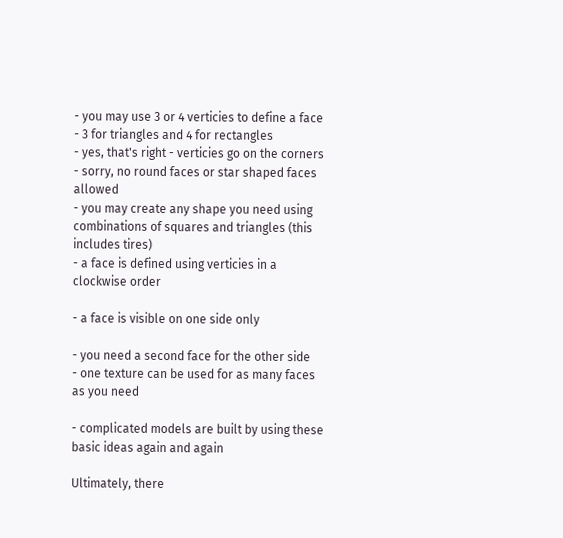- you may use 3 or 4 verticies to define a face
- 3 for triangles and 4 for rectangles
- yes, that's right - verticies go on the corners
- sorry, no round faces or star shaped faces allowed
- you may create any shape you need using combinations of squares and triangles (this includes tires)
- a face is defined using verticies in a clockwise order

- a face is visible on one side only

- you need a second face for the other side
- one texture can be used for as many faces as you need

- complicated models are built by using these basic ideas again and again

Ultimately, there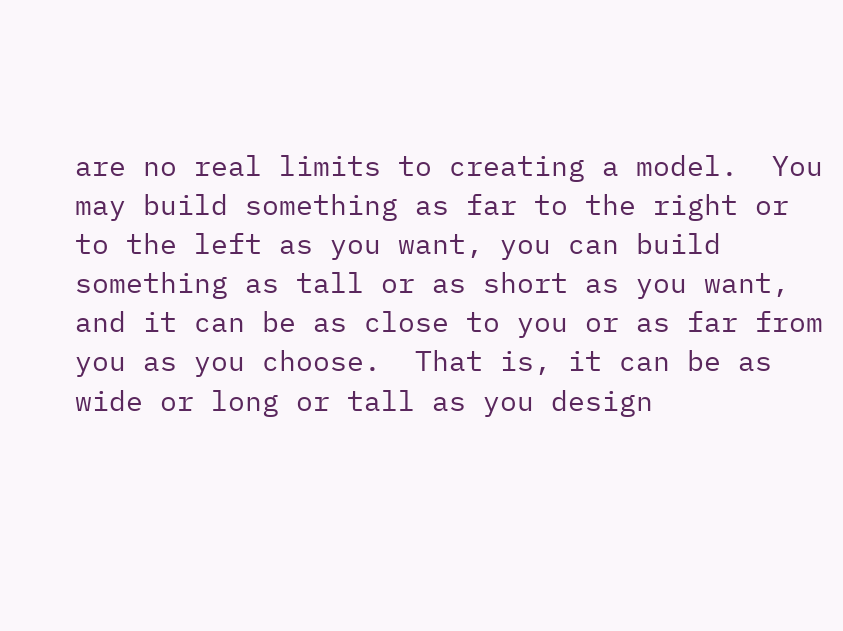are no real limits to creating a model.  You may build something as far to the right or to the left as you want, you can build something as tall or as short as you want, and it can be as close to you or as far from you as you choose.  That is, it can be as wide or long or tall as you design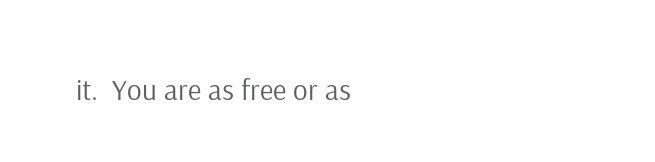it.  You are as free or as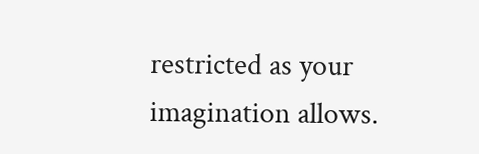restricted as your imagination allows.